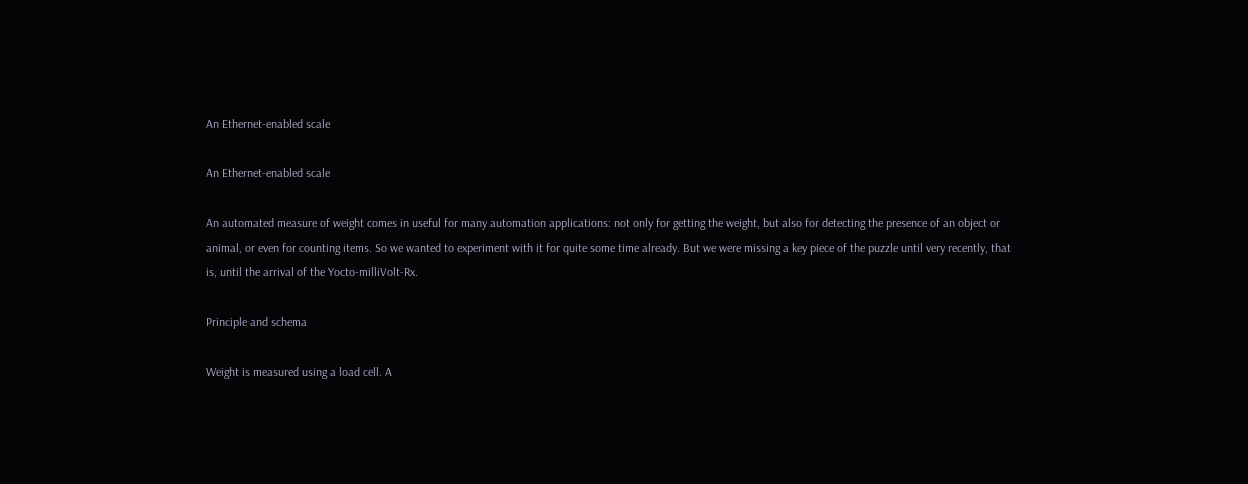An Ethernet-enabled scale

An Ethernet-enabled scale

An automated measure of weight comes in useful for many automation applications: not only for getting the weight, but also for detecting the presence of an object or animal, or even for counting items. So we wanted to experiment with it for quite some time already. But we were missing a key piece of the puzzle until very recently, that is, until the arrival of the Yocto-milliVolt-Rx.

Principle and schema

Weight is measured using a load cell. A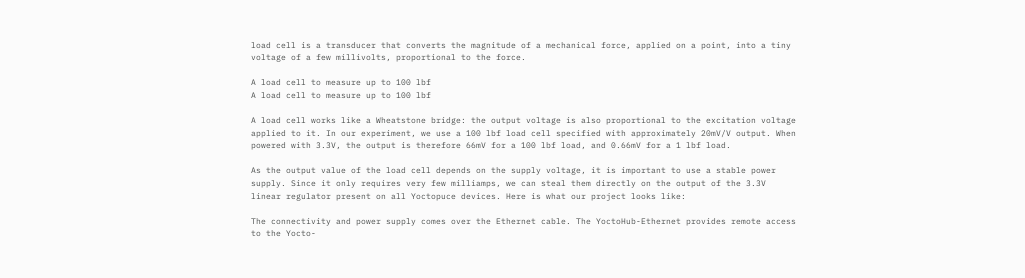load cell is a transducer that converts the magnitude of a mechanical force, applied on a point, into a tiny voltage of a few millivolts, proportional to the force.

A load cell to measure up to 100 lbf
A load cell to measure up to 100 lbf

A load cell works like a Wheatstone bridge: the output voltage is also proportional to the excitation voltage applied to it. In our experiment, we use a 100 lbf load cell specified with approximately 20mV/V output. When powered with 3.3V, the output is therefore 66mV for a 100 lbf load, and 0.66mV for a 1 lbf load.

As the output value of the load cell depends on the supply voltage, it is important to use a stable power supply. Since it only requires very few milliamps, we can steal them directly on the output of the 3.3V linear regulator present on all Yoctopuce devices. Here is what our project looks like:

The connectivity and power supply comes over the Ethernet cable. The YoctoHub-Ethernet provides remote access to the Yocto-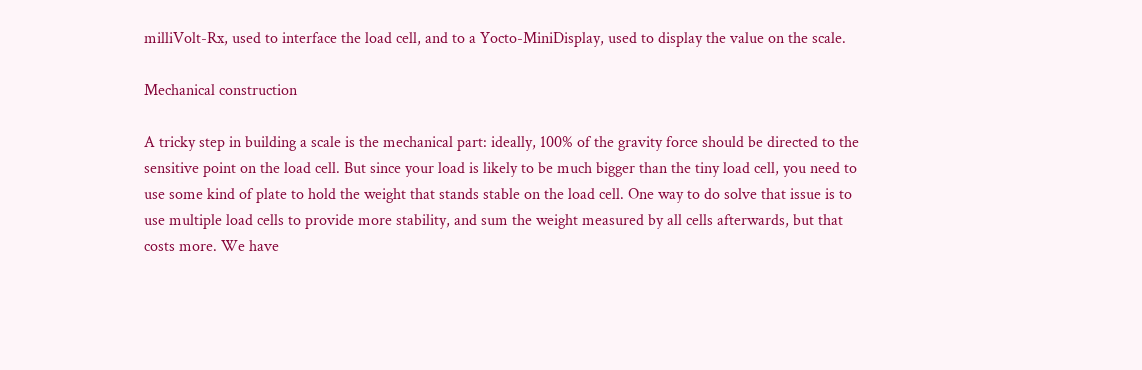milliVolt-Rx, used to interface the load cell, and to a Yocto-MiniDisplay, used to display the value on the scale.

Mechanical construction

A tricky step in building a scale is the mechanical part: ideally, 100% of the gravity force should be directed to the sensitive point on the load cell. But since your load is likely to be much bigger than the tiny load cell, you need to use some kind of plate to hold the weight that stands stable on the load cell. One way to do solve that issue is to use multiple load cells to provide more stability, and sum the weight measured by all cells afterwards, but that costs more. We have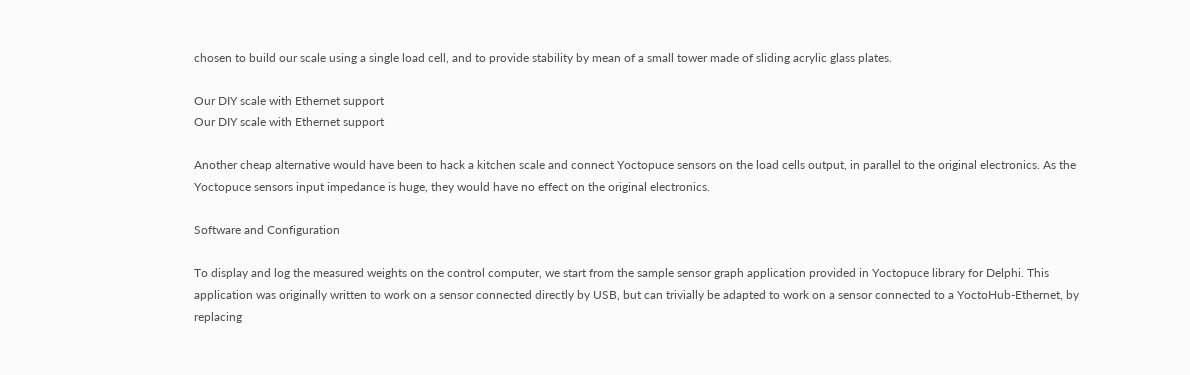chosen to build our scale using a single load cell, and to provide stability by mean of a small tower made of sliding acrylic glass plates.

Our DIY scale with Ethernet support
Our DIY scale with Ethernet support

Another cheap alternative would have been to hack a kitchen scale and connect Yoctopuce sensors on the load cells output, in parallel to the original electronics. As the Yoctopuce sensors input impedance is huge, they would have no effect on the original electronics.

Software and Configuration

To display and log the measured weights on the control computer, we start from the sample sensor graph application provided in Yoctopuce library for Delphi. This application was originally written to work on a sensor connected directly by USB, but can trivially be adapted to work on a sensor connected to a YoctoHub-Ethernet, by replacing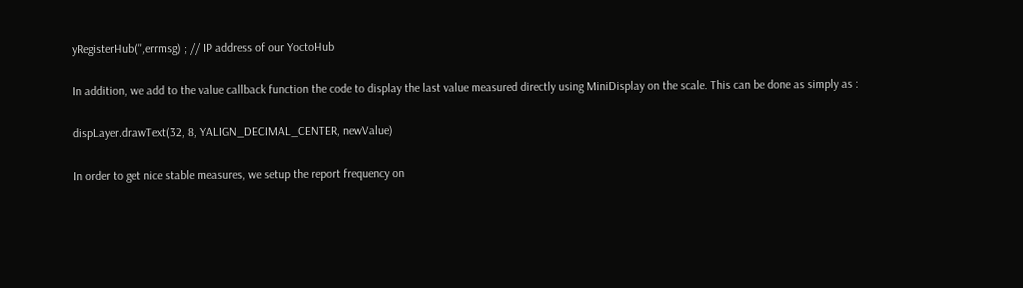yRegisterHub('',errmsg) ; // IP address of our YoctoHub

In addition, we add to the value callback function the code to display the last value measured directly using MiniDisplay on the scale. This can be done as simply as :

dispLayer.drawText(32, 8, YALIGN_DECIMAL_CENTER, newValue)

In order to get nice stable measures, we setup the report frequency on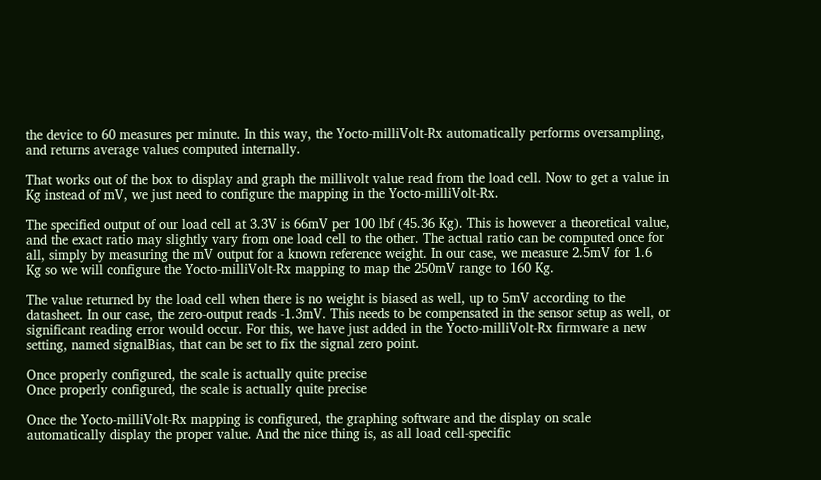the device to 60 measures per minute. In this way, the Yocto-milliVolt-Rx automatically performs oversampling, and returns average values computed internally.

That works out of the box to display and graph the millivolt value read from the load cell. Now to get a value in Kg instead of mV, we just need to configure the mapping in the Yocto-milliVolt-Rx.

The specified output of our load cell at 3.3V is 66mV per 100 lbf (45.36 Kg). This is however a theoretical value, and the exact ratio may slightly vary from one load cell to the other. The actual ratio can be computed once for all, simply by measuring the mV output for a known reference weight. In our case, we measure 2.5mV for 1.6 Kg so we will configure the Yocto-milliVolt-Rx mapping to map the 250mV range to 160 Kg.

The value returned by the load cell when there is no weight is biased as well, up to 5mV according to the datasheet. In our case, the zero-output reads -1.3mV. This needs to be compensated in the sensor setup as well, or significant reading error would occur. For this, we have just added in the Yocto-milliVolt-Rx firmware a new setting, named signalBias, that can be set to fix the signal zero point.

Once properly configured, the scale is actually quite precise
Once properly configured, the scale is actually quite precise

Once the Yocto-milliVolt-Rx mapping is configured, the graphing software and the display on scale automatically display the proper value. And the nice thing is, as all load cell-specific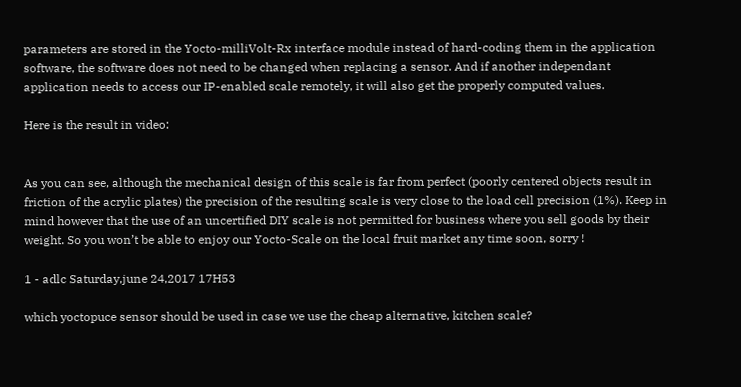parameters are stored in the Yocto-milliVolt-Rx interface module instead of hard-coding them in the application software, the software does not need to be changed when replacing a sensor. And if another independant application needs to access our IP-enabled scale remotely, it will also get the properly computed values.

Here is the result in video:


As you can see, although the mechanical design of this scale is far from perfect (poorly centered objects result in friction of the acrylic plates) the precision of the resulting scale is very close to the load cell precision (1%). Keep in mind however that the use of an uncertified DIY scale is not permitted for business where you sell goods by their weight. So you won’t be able to enjoy our Yocto-Scale on the local fruit market any time soon, sorry !

1 - adlc Saturday,june 24,2017 17H53

which yoctopuce sensor should be used in case we use the cheap alternative, kitchen scale?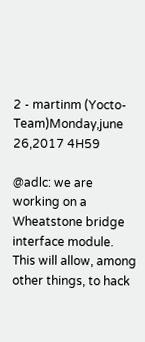2 - martinm (Yocto-Team)Monday,june 26,2017 4H59

@adlc: we are working on a Wheatstone bridge interface module. This will allow, among other things, to hack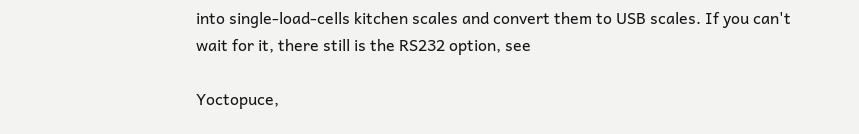into single-load-cells kitchen scales and convert them to USB scales. If you can't wait for it, there still is the RS232 option, see

Yoctopuce,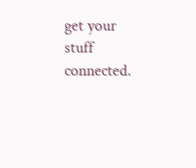get your stuff connected.